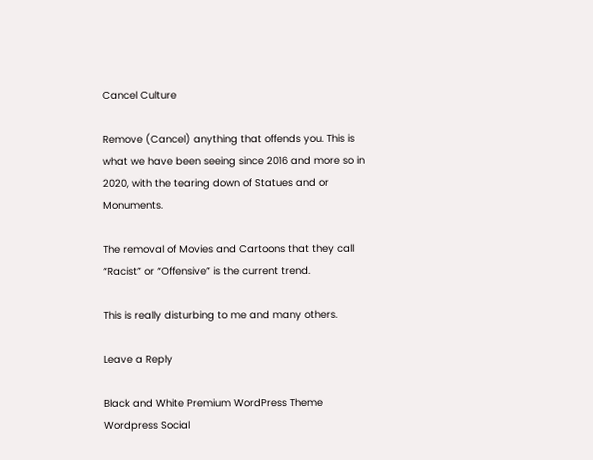Cancel Culture

Remove (Cancel) anything that offends you. This is what we have been seeing since 2016 and more so in 2020, with the tearing down of Statues and or Monuments.

The removal of Movies and Cartoons that they call “Racist” or “Offensive” is the current trend.

This is really disturbing to me and many others.

Leave a Reply

Black and White Premium WordPress Theme
Wordpress Social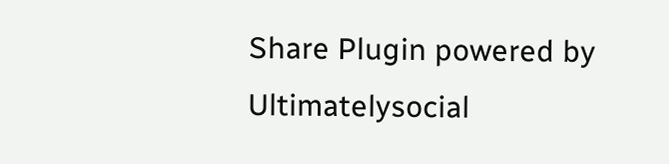Share Plugin powered by Ultimatelysocial